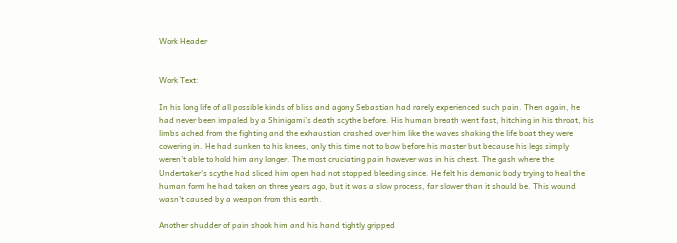Work Header


Work Text:

In his long life of all possible kinds of bliss and agony Sebastian had rarely experienced such pain. Then again, he had never been impaled by a Shinigami’s death scythe before. His human breath went fast, hitching in his throat, his limbs ached from the fighting and the exhaustion crashed over him like the waves shaking the life boat they were cowering in. He had sunken to his knees, only this time not to bow before his master but because his legs simply weren’t able to hold him any longer. The most cruciating pain however was in his chest. The gash where the Undertaker’s scythe had sliced him open had not stopped bleeding since. He felt his demonic body trying to heal the human form he had taken on three years ago, but it was a slow process, far slower than it should be. This wound wasn’t caused by a weapon from this earth.

Another shudder of pain shook him and his hand tightly gripped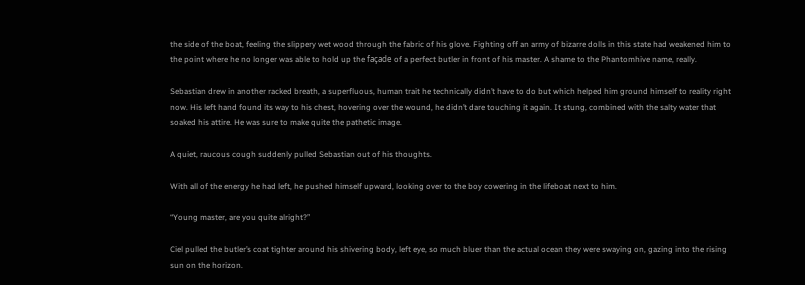the side of the boat, feeling the slippery wet wood through the fabric of his glove. Fighting off an army of bizarre dolls in this state had weakened him to the point where he no longer was able to hold up the façade of a perfect butler in front of his master. A shame to the Phantomhive name, really.

Sebastian drew in another racked breath, a superfluous, human trait he technically didn’t have to do but which helped him ground himself to reality right now. His left hand found its way to his chest, hovering over the wound, he didn’t dare touching it again. It stung, combined with the salty water that soaked his attire. He was sure to make quite the pathetic image.

A quiet, raucous cough suddenly pulled Sebastian out of his thoughts.

With all of the energy he had left, he pushed himself upward, looking over to the boy cowering in the lifeboat next to him.

“Young master, are you quite alright?”

Ciel pulled the butler’s coat tighter around his shivering body, left eye, so much bluer than the actual ocean they were swaying on, gazing into the rising sun on the horizon.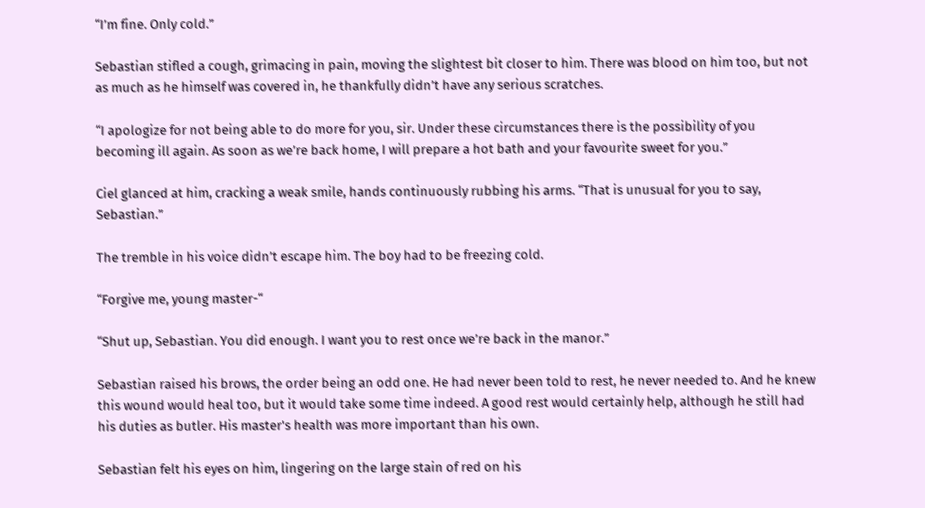“I’m fine. Only cold.”

Sebastian stifled a cough, grimacing in pain, moving the slightest bit closer to him. There was blood on him too, but not as much as he himself was covered in, he thankfully didn’t have any serious scratches.

“I apologize for not being able to do more for you, sir. Under these circumstances there is the possibility of you becoming ill again. As soon as we’re back home, I will prepare a hot bath and your favourite sweet for you.”

Ciel glanced at him, cracking a weak smile, hands continuously rubbing his arms. “That is unusual for you to say, Sebastian.”

The tremble in his voice didn’t escape him. The boy had to be freezing cold.

“Forgive me, young master-“

“Shut up, Sebastian. You did enough. I want you to rest once we’re back in the manor.”

Sebastian raised his brows, the order being an odd one. He had never been told to rest, he never needed to. And he knew this wound would heal too, but it would take some time indeed. A good rest would certainly help, although he still had his duties as butler. His master's health was more important than his own.

Sebastian felt his eyes on him, lingering on the large stain of red on his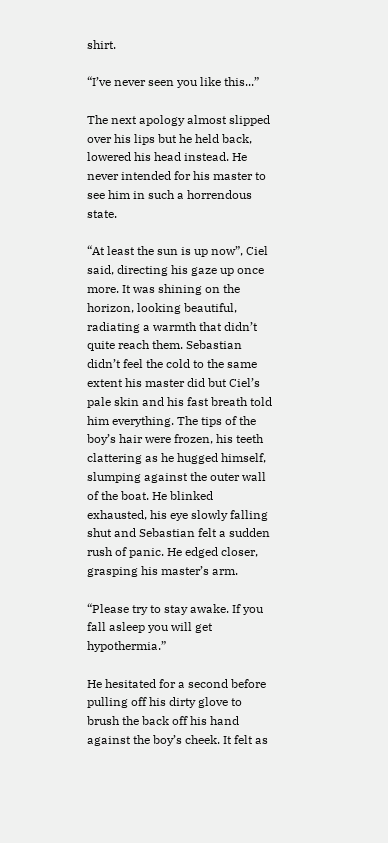shirt.

“I’ve never seen you like this...”

The next apology almost slipped over his lips but he held back, lowered his head instead. He never intended for his master to see him in such a horrendous state.

“At least the sun is up now”, Ciel said, directing his gaze up once more. It was shining on the horizon, looking beautiful, radiating a warmth that didn’t quite reach them. Sebastian didn’t feel the cold to the same extent his master did but Ciel’s pale skin and his fast breath told him everything. The tips of the boy’s hair were frozen, his teeth clattering as he hugged himself, slumping against the outer wall of the boat. He blinked exhausted, his eye slowly falling shut and Sebastian felt a sudden rush of panic. He edged closer, grasping his master’s arm.

“Please try to stay awake. If you fall asleep you will get hypothermia.”

He hesitated for a second before pulling off his dirty glove to brush the back off his hand against the boy’s cheek. It felt as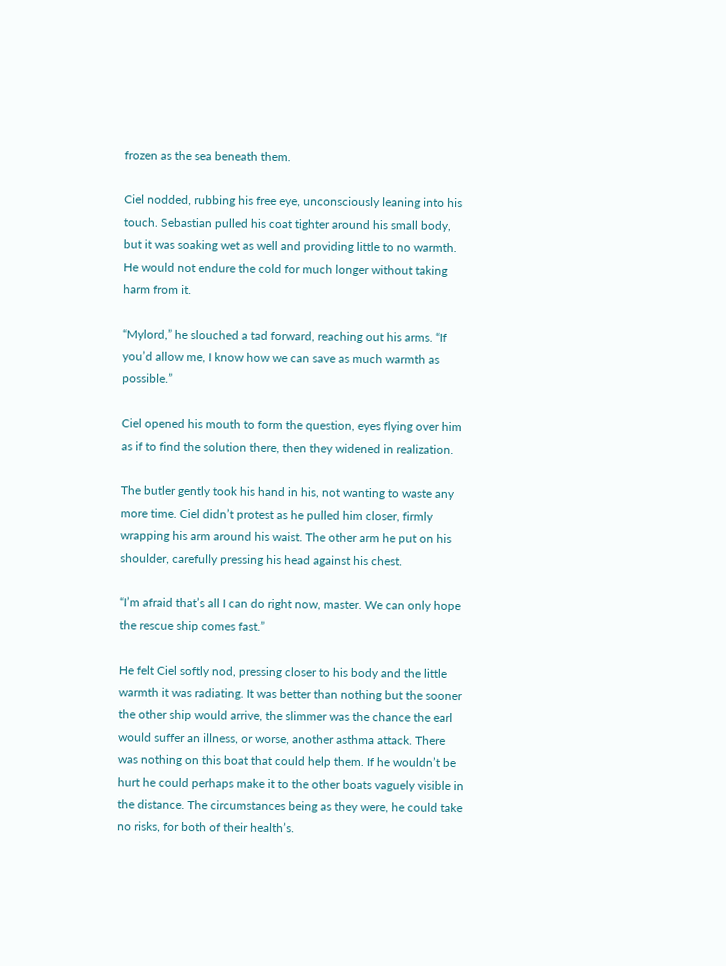frozen as the sea beneath them.

Ciel nodded, rubbing his free eye, unconsciously leaning into his touch. Sebastian pulled his coat tighter around his small body, but it was soaking wet as well and providing little to no warmth. He would not endure the cold for much longer without taking harm from it.

“Mylord,” he slouched a tad forward, reaching out his arms. “If you’d allow me, I know how we can save as much warmth as possible.”

Ciel opened his mouth to form the question, eyes flying over him as if to find the solution there, then they widened in realization.

The butler gently took his hand in his, not wanting to waste any more time. Ciel didn’t protest as he pulled him closer, firmly wrapping his arm around his waist. The other arm he put on his shoulder, carefully pressing his head against his chest.

“I’m afraid that’s all I can do right now, master. We can only hope the rescue ship comes fast.”

He felt Ciel softly nod, pressing closer to his body and the little warmth it was radiating. It was better than nothing but the sooner the other ship would arrive, the slimmer was the chance the earl would suffer an illness, or worse, another asthma attack. There was nothing on this boat that could help them. If he wouldn’t be hurt he could perhaps make it to the other boats vaguely visible in the distance. The circumstances being as they were, he could take no risks, for both of their health’s.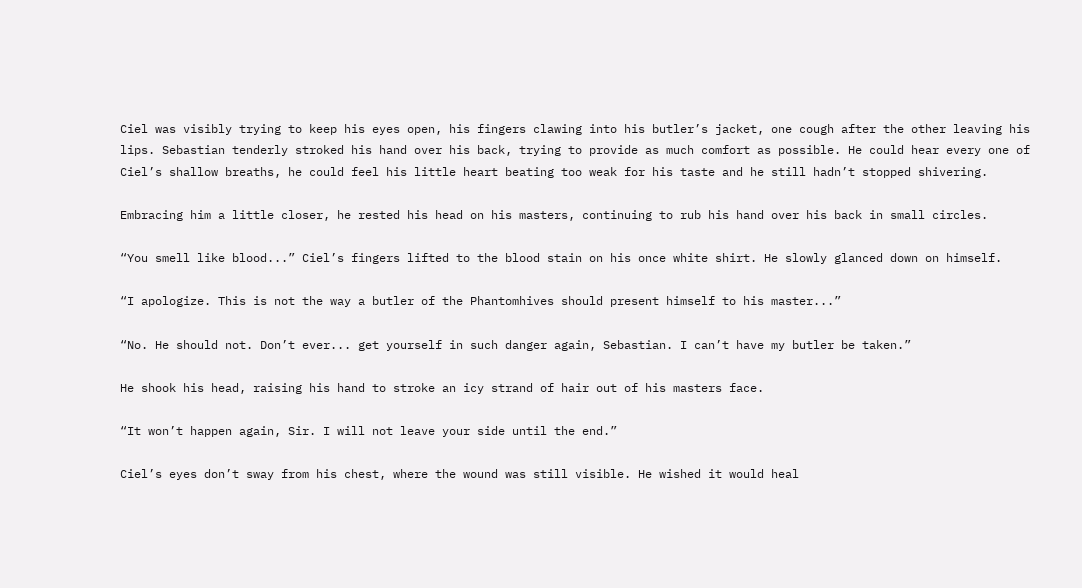Ciel was visibly trying to keep his eyes open, his fingers clawing into his butler’s jacket, one cough after the other leaving his lips. Sebastian tenderly stroked his hand over his back, trying to provide as much comfort as possible. He could hear every one of Ciel’s shallow breaths, he could feel his little heart beating too weak for his taste and he still hadn’t stopped shivering.

Embracing him a little closer, he rested his head on his masters, continuing to rub his hand over his back in small circles.

“You smell like blood...” Ciel’s fingers lifted to the blood stain on his once white shirt. He slowly glanced down on himself.

“I apologize. This is not the way a butler of the Phantomhives should present himself to his master...”

“No. He should not. Don’t ever... get yourself in such danger again, Sebastian. I can’t have my butler be taken.”

He shook his head, raising his hand to stroke an icy strand of hair out of his masters face.

“It won’t happen again, Sir. I will not leave your side until the end.”

Ciel’s eyes don’t sway from his chest, where the wound was still visible. He wished it would heal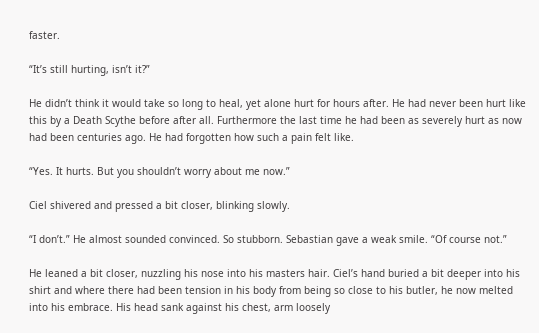faster.

“It’s still hurting, isn’t it?”

He didn’t think it would take so long to heal, yet alone hurt for hours after. He had never been hurt like this by a Death Scythe before after all. Furthermore the last time he had been as severely hurt as now had been centuries ago. He had forgotten how such a pain felt like.

“Yes. It hurts. But you shouldn’t worry about me now.”

Ciel shivered and pressed a bit closer, blinking slowly.

“I don’t.” He almost sounded convinced. So stubborn. Sebastian gave a weak smile. “Of course not.”

He leaned a bit closer, nuzzling his nose into his masters hair. Ciel’s hand buried a bit deeper into his shirt and where there had been tension in his body from being so close to his butler, he now melted into his embrace. His head sank against his chest, arm loosely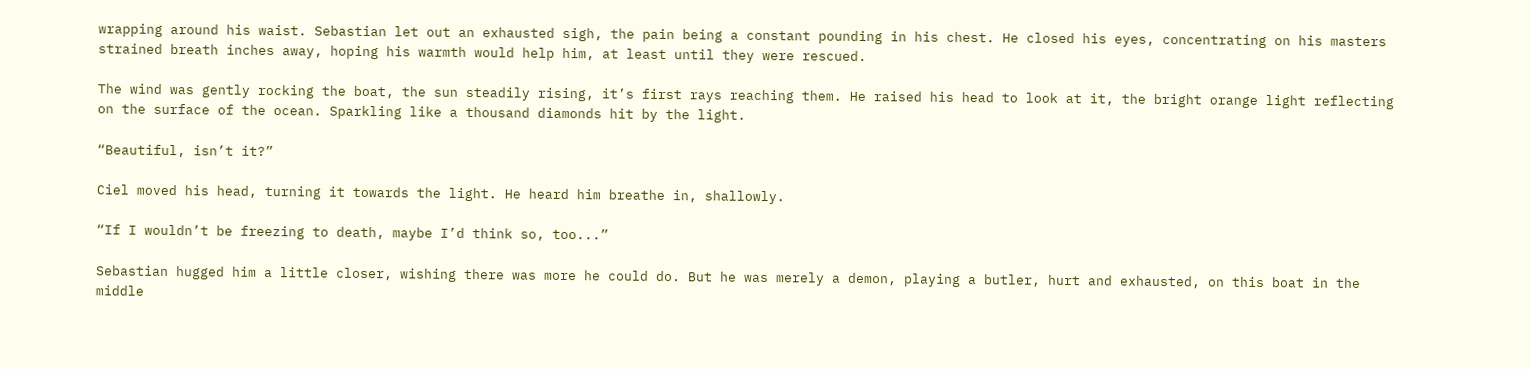wrapping around his waist. Sebastian let out an exhausted sigh, the pain being a constant pounding in his chest. He closed his eyes, concentrating on his masters strained breath inches away, hoping his warmth would help him, at least until they were rescued.

The wind was gently rocking the boat, the sun steadily rising, it’s first rays reaching them. He raised his head to look at it, the bright orange light reflecting on the surface of the ocean. Sparkling like a thousand diamonds hit by the light.

“Beautiful, isn’t it?”

Ciel moved his head, turning it towards the light. He heard him breathe in, shallowly.

“If I wouldn’t be freezing to death, maybe I’d think so, too...”

Sebastian hugged him a little closer, wishing there was more he could do. But he was merely a demon, playing a butler, hurt and exhausted, on this boat in the middle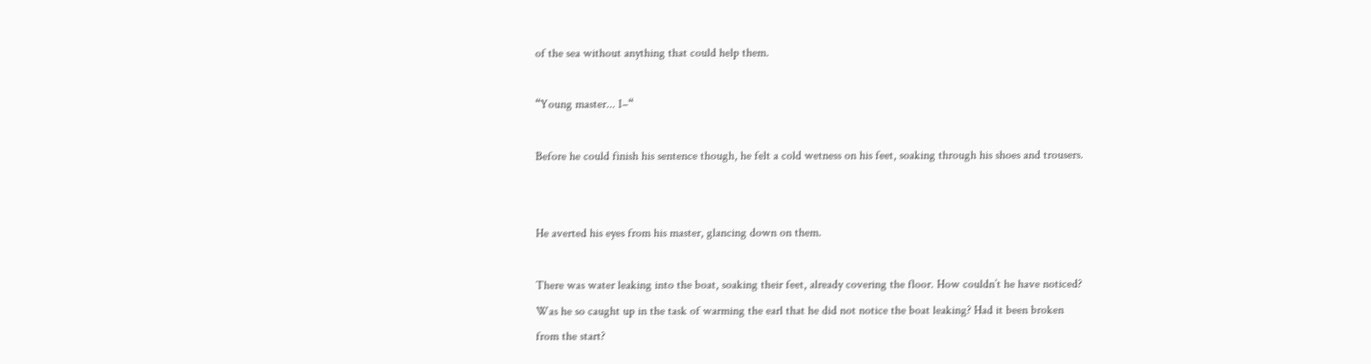of the sea without anything that could help them.

“Young master... I–“

Before he could finish his sentence though, he felt a cold wetness on his feet, soaking through his shoes and trousers.


He averted his eyes from his master, glancing down on them.

There was water leaking into the boat, soaking their feet, already covering the floor. How couldn’t he have noticed? Was he so caught up in the task of warming the earl that he did not notice the boat leaking? Had it been broken from the start?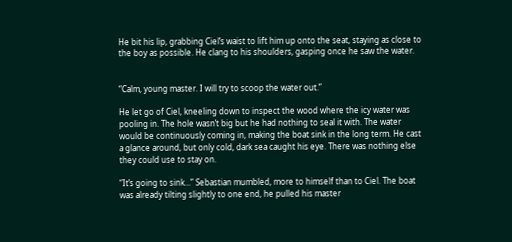He bit his lip, grabbing Ciel’s waist to lift him up onto the seat, staying as close to the boy as possible. He clang to his shoulders, gasping once he saw the water.


“Calm, young master. I will try to scoop the water out.”

He let go of Ciel, kneeling down to inspect the wood where the icy water was pooling in. The hole wasn’t big but he had nothing to seal it with. The water would be continuously coming in, making the boat sink in the long term. He cast a glance around, but only cold, dark sea caught his eye. There was nothing else they could use to stay on.

“It’s going to sink...” Sebastian mumbled, more to himself than to Ciel. The boat was already tilting slightly to one end, he pulled his master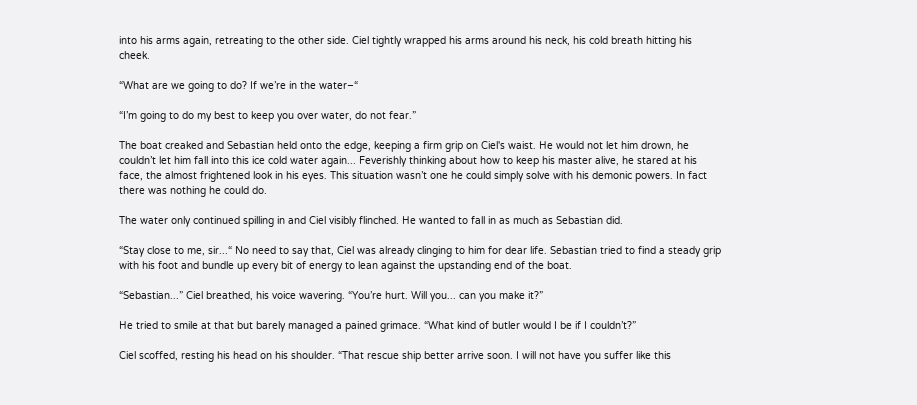into his arms again, retreating to the other side. Ciel tightly wrapped his arms around his neck, his cold breath hitting his cheek.

“What are we going to do? If we’re in the water–“

“I’m going to do my best to keep you over water, do not fear.”

The boat creaked and Sebastian held onto the edge, keeping a firm grip on Ciel's waist. He would not let him drown, he couldn’t let him fall into this ice cold water again... Feverishly thinking about how to keep his master alive, he stared at his face, the almost frightened look in his eyes. This situation wasn’t one he could simply solve with his demonic powers. In fact there was nothing he could do.

The water only continued spilling in and Ciel visibly flinched. He wanted to fall in as much as Sebastian did.

“Stay close to me, sir...“ No need to say that, Ciel was already clinging to him for dear life. Sebastian tried to find a steady grip with his foot and bundle up every bit of energy to lean against the upstanding end of the boat.

“Sebastian...” Ciel breathed, his voice wavering. “You’re hurt. Will you... can you make it?”

He tried to smile at that but barely managed a pained grimace. “What kind of butler would I be if I couldn’t?”

Ciel scoffed, resting his head on his shoulder. “That rescue ship better arrive soon. I will not have you suffer like this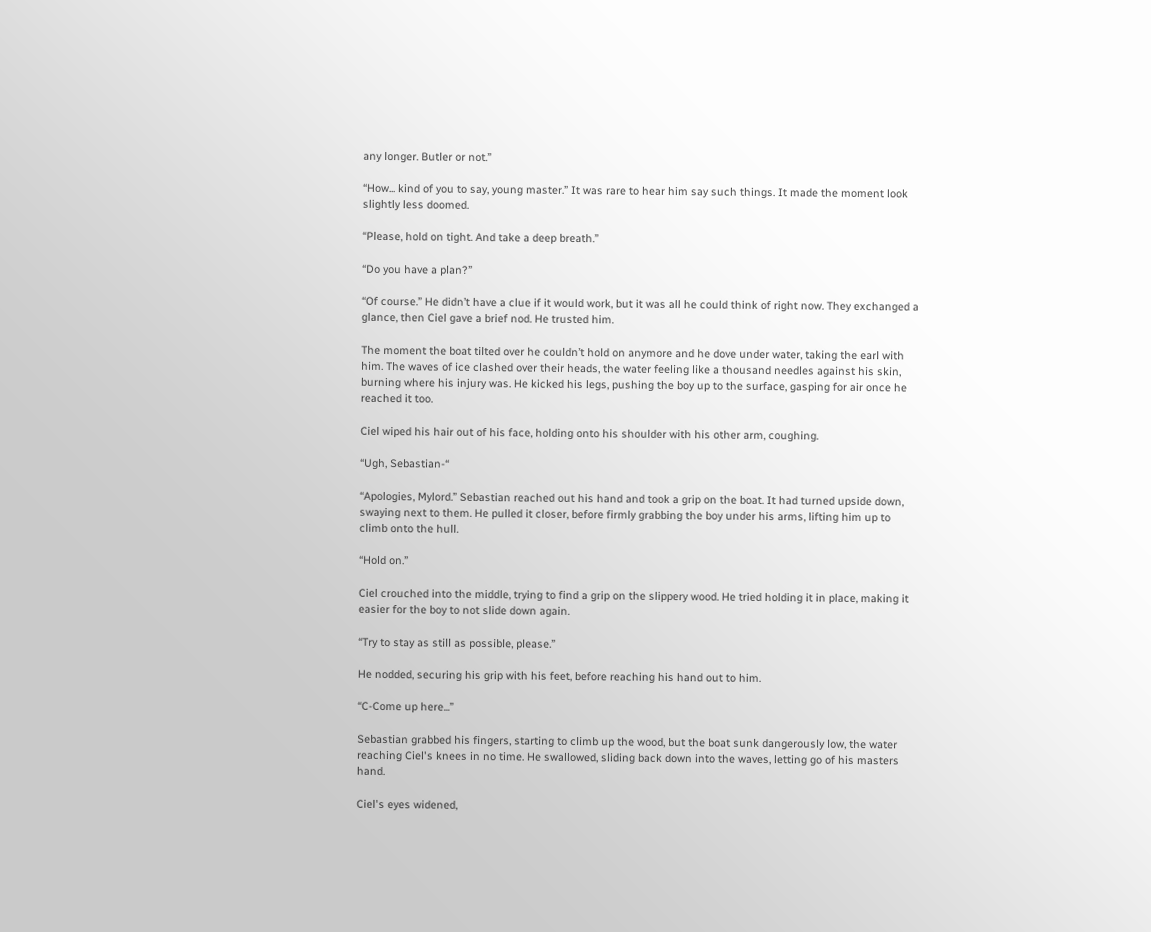any longer. Butler or not.”

“How... kind of you to say, young master.” It was rare to hear him say such things. It made the moment look slightly less doomed.

“Please, hold on tight. And take a deep breath.”

“Do you have a plan?”

“Of course.” He didn’t have a clue if it would work, but it was all he could think of right now. They exchanged a glance, then Ciel gave a brief nod. He trusted him.

The moment the boat tilted over he couldn’t hold on anymore and he dove under water, taking the earl with him. The waves of ice clashed over their heads, the water feeling like a thousand needles against his skin, burning where his injury was. He kicked his legs, pushing the boy up to the surface, gasping for air once he reached it too.

Ciel wiped his hair out of his face, holding onto his shoulder with his other arm, coughing.

“Ugh, Sebastian-“

“Apologies, Mylord.” Sebastian reached out his hand and took a grip on the boat. It had turned upside down, swaying next to them. He pulled it closer, before firmly grabbing the boy under his arms, lifting him up to climb onto the hull.

“Hold on.”

Ciel crouched into the middle, trying to find a grip on the slippery wood. He tried holding it in place, making it easier for the boy to not slide down again.

“Try to stay as still as possible, please.”

He nodded, securing his grip with his feet, before reaching his hand out to him.

“C-Come up here...”

Sebastian grabbed his fingers, starting to climb up the wood, but the boat sunk dangerously low, the water reaching Ciel's knees in no time. He swallowed, sliding back down into the waves, letting go of his masters hand.

Ciel's eyes widened,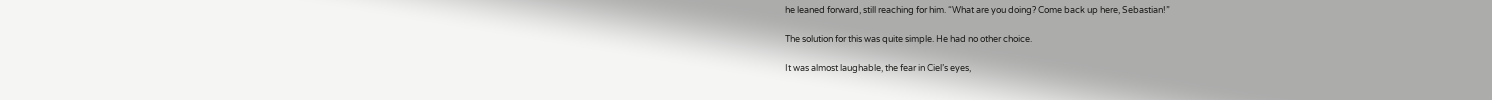he leaned forward, still reaching for him. “What are you doing? Come back up here, Sebastian!”

The solution for this was quite simple. He had no other choice.

It was almost laughable, the fear in Ciel’s eyes,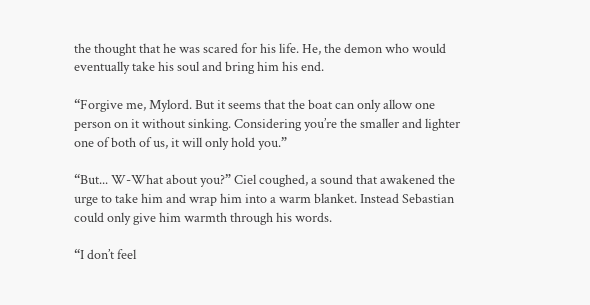the thought that he was scared for his life. He, the demon who would eventually take his soul and bring him his end.

“Forgive me, Mylord. But it seems that the boat can only allow one person on it without sinking. Considering you’re the smaller and lighter one of both of us, it will only hold you.”

“But... W-What about you?” Ciel coughed, a sound that awakened the urge to take him and wrap him into a warm blanket. Instead Sebastian could only give him warmth through his words.

“I don’t feel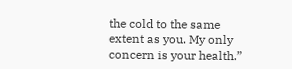the cold to the same extent as you. My only concern is your health.”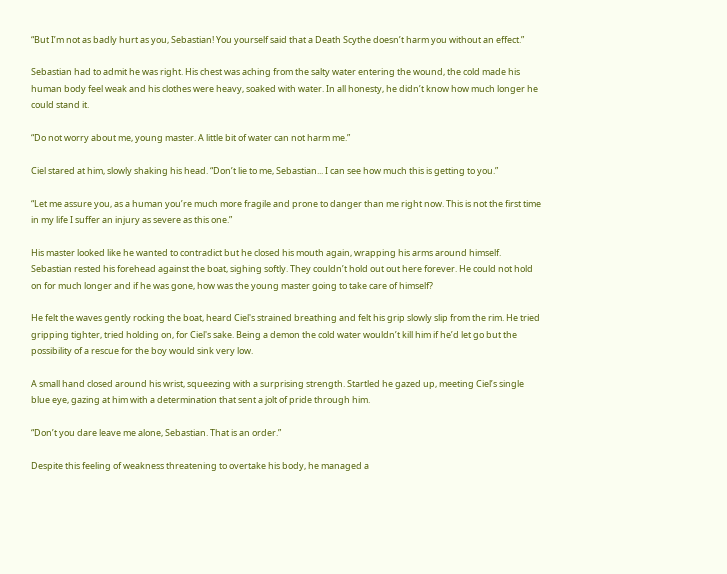“But I’m not as badly hurt as you, Sebastian! You yourself said that a Death Scythe doesn’t harm you without an effect.”

Sebastian had to admit he was right. His chest was aching from the salty water entering the wound, the cold made his human body feel weak and his clothes were heavy, soaked with water. In all honesty, he didn’t know how much longer he could stand it.

“Do not worry about me, young master. A little bit of water can not harm me.”

Ciel stared at him, slowly shaking his head. “Don’t lie to me, Sebastian... I can see how much this is getting to you.”

“Let me assure you, as a human you’re much more fragile and prone to danger than me right now. This is not the first time in my life I suffer an injury as severe as this one.”

His master looked like he wanted to contradict but he closed his mouth again, wrapping his arms around himself. Sebastian rested his forehead against the boat, sighing softly. They couldn’t hold out out here forever. He could not hold on for much longer and if he was gone, how was the young master going to take care of himself?

He felt the waves gently rocking the boat, heard Ciel's strained breathing and felt his grip slowly slip from the rim. He tried gripping tighter, tried holding on, for Ciel's sake. Being a demon the cold water wouldn’t kill him if he’d let go but the possibility of a rescue for the boy would sink very low.

A small hand closed around his wrist, squeezing with a surprising strength. Startled he gazed up, meeting Ciel’s single blue eye, gazing at him with a determination that sent a jolt of pride through him.

“Don’t you dare leave me alone, Sebastian. That is an order.”

Despite this feeling of weakness threatening to overtake his body, he managed a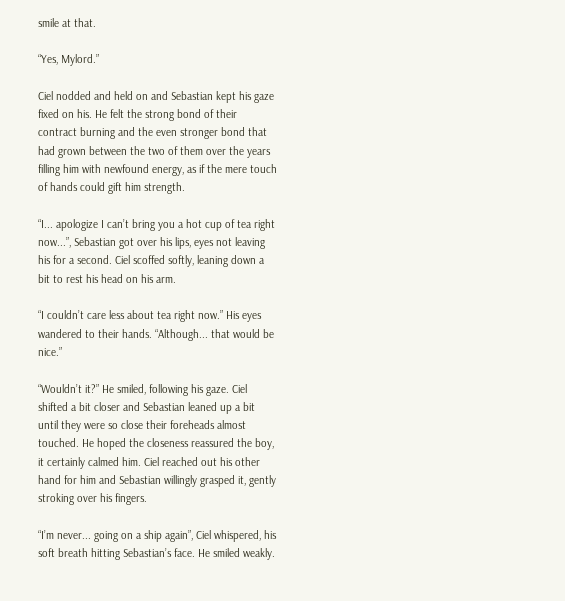smile at that.

“Yes, Mylord.”

Ciel nodded and held on and Sebastian kept his gaze fixed on his. He felt the strong bond of their contract burning and the even stronger bond that had grown between the two of them over the years filling him with newfound energy, as if the mere touch of hands could gift him strength.

“I... apologize I can’t bring you a hot cup of tea right now...”, Sebastian got over his lips, eyes not leaving his for a second. Ciel scoffed softly, leaning down a bit to rest his head on his arm.

“I couldn’t care less about tea right now.” His eyes wandered to their hands. “Although... that would be nice.”

“Wouldn’t it?” He smiled, following his gaze. Ciel shifted a bit closer and Sebastian leaned up a bit until they were so close their foreheads almost touched. He hoped the closeness reassured the boy, it certainly calmed him. Ciel reached out his other hand for him and Sebastian willingly grasped it, gently stroking over his fingers.

“I’m never... going on a ship again”, Ciel whispered, his soft breath hitting Sebastian’s face. He smiled weakly.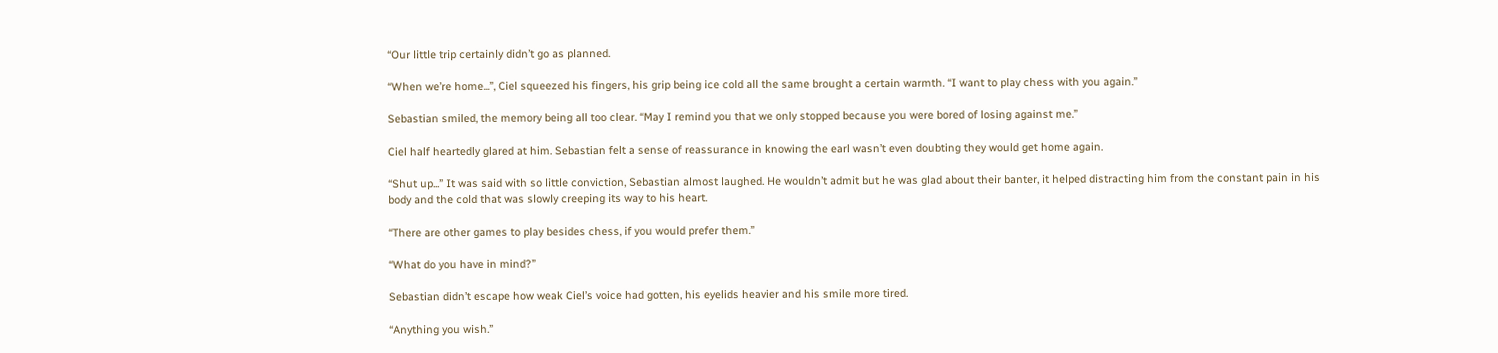“Our little trip certainly didn’t go as planned.

“When we’re home...”, Ciel squeezed his fingers, his grip being ice cold all the same brought a certain warmth. “I want to play chess with you again.”

Sebastian smiled, the memory being all too clear. “May I remind you that we only stopped because you were bored of losing against me.”

Ciel half heartedly glared at him. Sebastian felt a sense of reassurance in knowing the earl wasn’t even doubting they would get home again.

“Shut up...” It was said with so little conviction, Sebastian almost laughed. He wouldn’t admit but he was glad about their banter, it helped distracting him from the constant pain in his body and the cold that was slowly creeping its way to his heart.

“There are other games to play besides chess, if you would prefer them.”

“What do you have in mind?”

Sebastian didn’t escape how weak Ciel’s voice had gotten, his eyelids heavier and his smile more tired.

“Anything you wish.”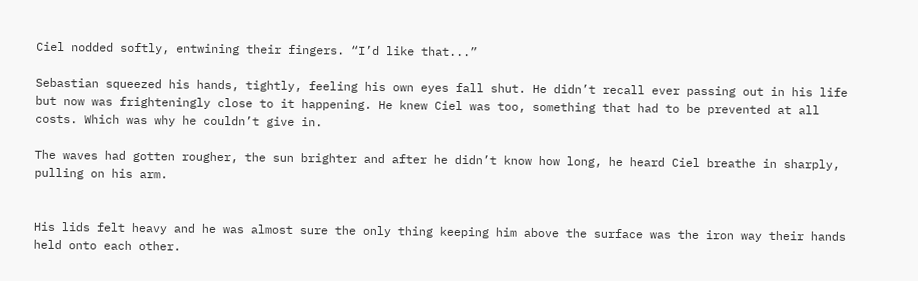Ciel nodded softly, entwining their fingers. “I’d like that...”

Sebastian squeezed his hands, tightly, feeling his own eyes fall shut. He didn’t recall ever passing out in his life but now was frighteningly close to it happening. He knew Ciel was too, something that had to be prevented at all costs. Which was why he couldn’t give in.

The waves had gotten rougher, the sun brighter and after he didn’t know how long, he heard Ciel breathe in sharply, pulling on his arm.


His lids felt heavy and he was almost sure the only thing keeping him above the surface was the iron way their hands held onto each other.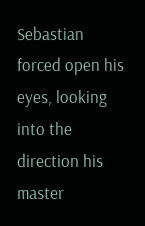Sebastian forced open his eyes, looking into the direction his master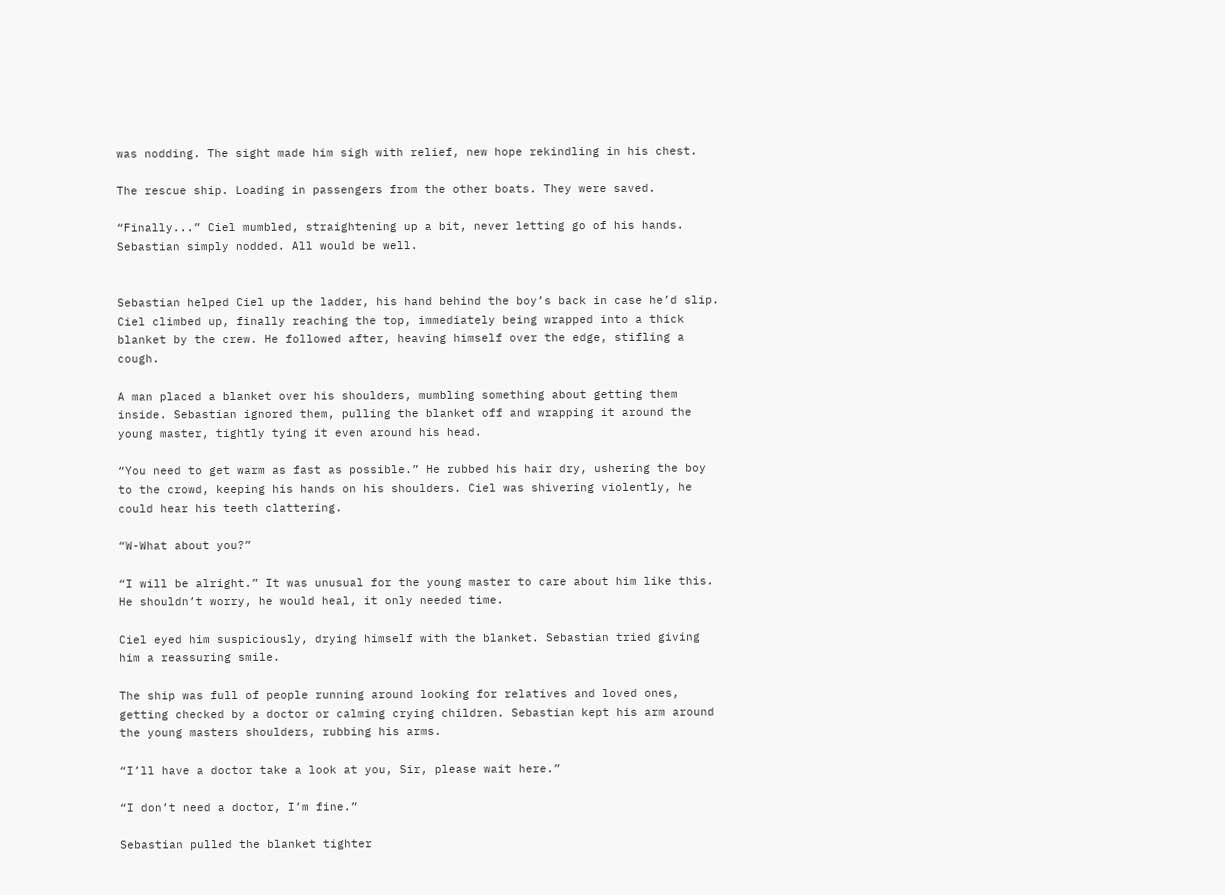was nodding. The sight made him sigh with relief, new hope rekindling in his chest.

The rescue ship. Loading in passengers from the other boats. They were saved.

“Finally...” Ciel mumbled, straightening up a bit, never letting go of his hands. Sebastian simply nodded. All would be well.


Sebastian helped Ciel up the ladder, his hand behind the boy’s back in case he’d slip. Ciel climbed up, finally reaching the top, immediately being wrapped into a thick blanket by the crew. He followed after, heaving himself over the edge, stifling a cough.

A man placed a blanket over his shoulders, mumbling something about getting them inside. Sebastian ignored them, pulling the blanket off and wrapping it around the young master, tightly tying it even around his head.

“You need to get warm as fast as possible.” He rubbed his hair dry, ushering the boy to the crowd, keeping his hands on his shoulders. Ciel was shivering violently, he could hear his teeth clattering.

“W-What about you?”

“I will be alright.” It was unusual for the young master to care about him like this. He shouldn’t worry, he would heal, it only needed time.

Ciel eyed him suspiciously, drying himself with the blanket. Sebastian tried giving him a reassuring smile.

The ship was full of people running around looking for relatives and loved ones, getting checked by a doctor or calming crying children. Sebastian kept his arm around the young masters shoulders, rubbing his arms.

“I’ll have a doctor take a look at you, Sir, please wait here.”

“I don’t need a doctor, I’m fine.”

Sebastian pulled the blanket tighter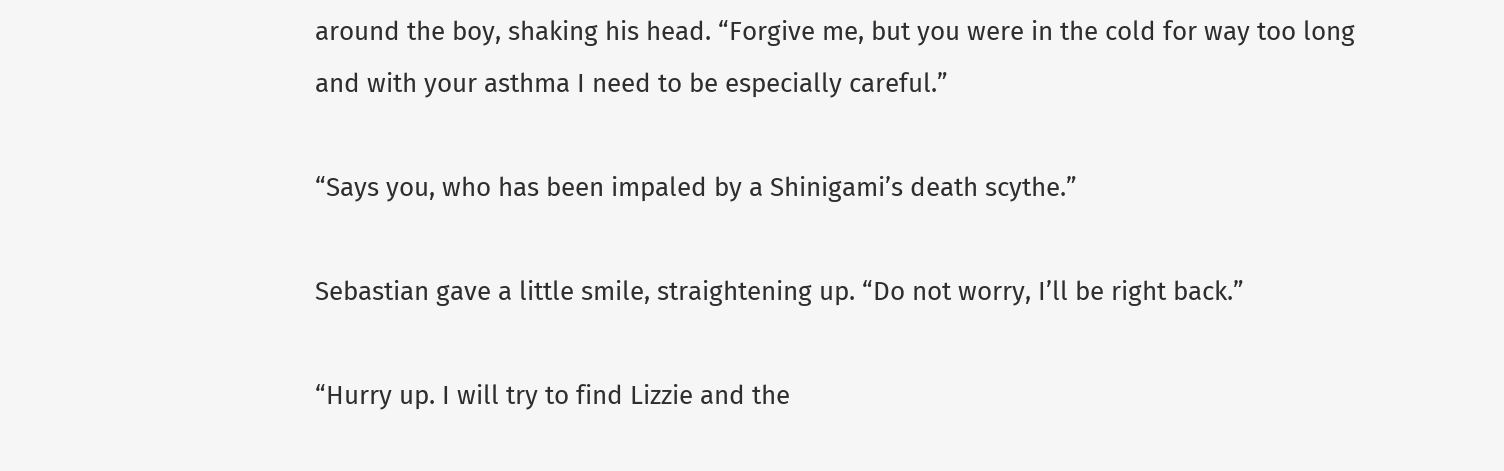around the boy, shaking his head. “Forgive me, but you were in the cold for way too long and with your asthma I need to be especially careful.”

“Says you, who has been impaled by a Shinigami’s death scythe.”

Sebastian gave a little smile, straightening up. “Do not worry, I’ll be right back.”

“Hurry up. I will try to find Lizzie and the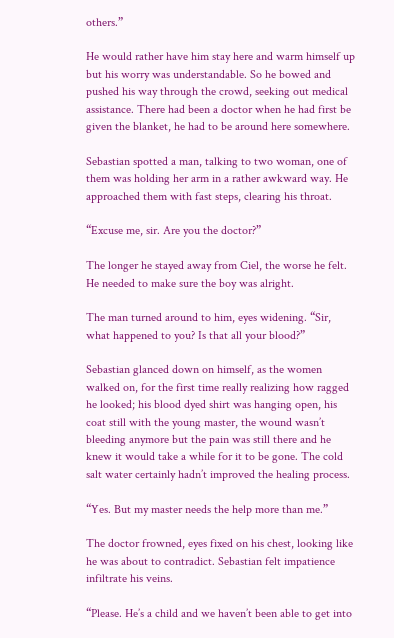others.”

He would rather have him stay here and warm himself up but his worry was understandable. So he bowed and pushed his way through the crowd, seeking out medical assistance. There had been a doctor when he had first be given the blanket, he had to be around here somewhere.

Sebastian spotted a man, talking to two woman, one of them was holding her arm in a rather awkward way. He approached them with fast steps, clearing his throat.

“Excuse me, sir. Are you the doctor?”

The longer he stayed away from Ciel, the worse he felt. He needed to make sure the boy was alright.

The man turned around to him, eyes widening. “Sir, what happened to you? Is that all your blood?”

Sebastian glanced down on himself, as the women walked on, for the first time really realizing how ragged he looked; his blood dyed shirt was hanging open, his coat still with the young master, the wound wasn’t bleeding anymore but the pain was still there and he knew it would take a while for it to be gone. The cold salt water certainly hadn’t improved the healing process.

“Yes. But my master needs the help more than me.”

The doctor frowned, eyes fixed on his chest, looking like he was about to contradict. Sebastian felt impatience infiltrate his veins.

“Please. He’s a child and we haven’t been able to get into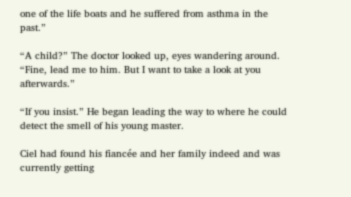one of the life boats and he suffered from asthma in the past.”

“A child?” The doctor looked up, eyes wandering around. “Fine, lead me to him. But I want to take a look at you afterwards.”

“If you insist.” He began leading the way to where he could detect the smell of his young master.

Ciel had found his fiancée and her family indeed and was currently getting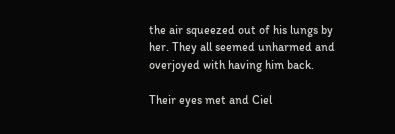the air squeezed out of his lungs by her. They all seemed unharmed and overjoyed with having him back.

Their eyes met and Ciel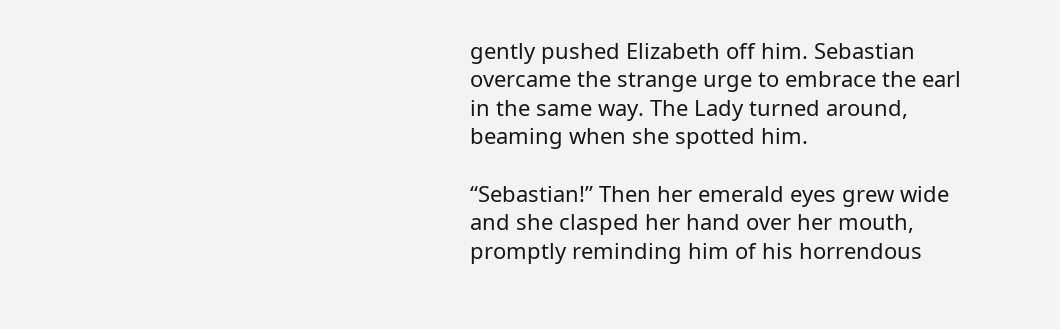gently pushed Elizabeth off him. Sebastian overcame the strange urge to embrace the earl in the same way. The Lady turned around, beaming when she spotted him.

“Sebastian!” Then her emerald eyes grew wide and she clasped her hand over her mouth, promptly reminding him of his horrendous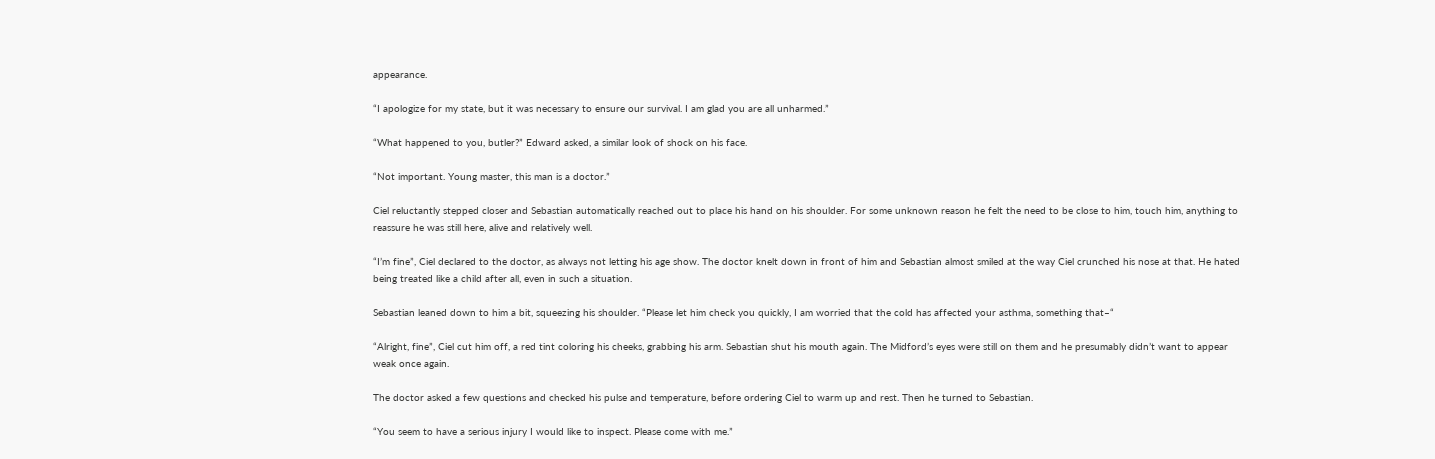appearance.

“I apologize for my state, but it was necessary to ensure our survival. I am glad you are all unharmed.”

“What happened to you, butler?” Edward asked, a similar look of shock on his face.

“Not important. Young master, this man is a doctor.”

Ciel reluctantly stepped closer and Sebastian automatically reached out to place his hand on his shoulder. For some unknown reason he felt the need to be close to him, touch him, anything to reassure he was still here, alive and relatively well.

“I’m fine”, Ciel declared to the doctor, as always not letting his age show. The doctor knelt down in front of him and Sebastian almost smiled at the way Ciel crunched his nose at that. He hated being treated like a child after all, even in such a situation.

Sebastian leaned down to him a bit, squeezing his shoulder. “Please let him check you quickly, I am worried that the cold has affected your asthma, something that–“

“Alright, fine”, Ciel cut him off, a red tint coloring his cheeks, grabbing his arm. Sebastian shut his mouth again. The Midford’s eyes were still on them and he presumably didn’t want to appear weak once again.

The doctor asked a few questions and checked his pulse and temperature, before ordering Ciel to warm up and rest. Then he turned to Sebastian.

“You seem to have a serious injury I would like to inspect. Please come with me.”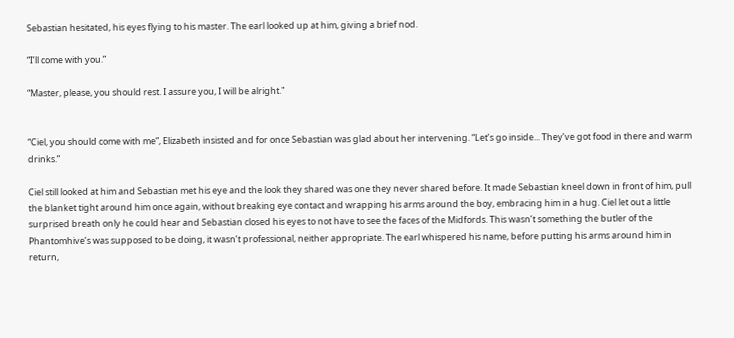Sebastian hesitated, his eyes flying to his master. The earl looked up at him, giving a brief nod.

“I’ll come with you.”

“Master, please, you should rest. I assure you, I will be alright."


“Ciel, you should come with me”, Elizabeth insisted and for once Sebastian was glad about her intervening. “Let’s go inside... They’ve got food in there and warm drinks.”

Ciel still looked at him and Sebastian met his eye and the look they shared was one they never shared before. It made Sebastian kneel down in front of him, pull the blanket tight around him once again, without breaking eye contact and wrapping his arms around the boy, embracing him in a hug. Ciel let out a little surprised breath only he could hear and Sebastian closed his eyes to not have to see the faces of the Midfords. This wasn’t something the butler of the Phantomhive’s was supposed to be doing, it wasn’t professional, neither appropriate. The earl whispered his name, before putting his arms around him in return,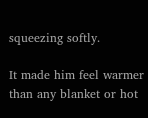squeezing softly.

It made him feel warmer than any blanket or hot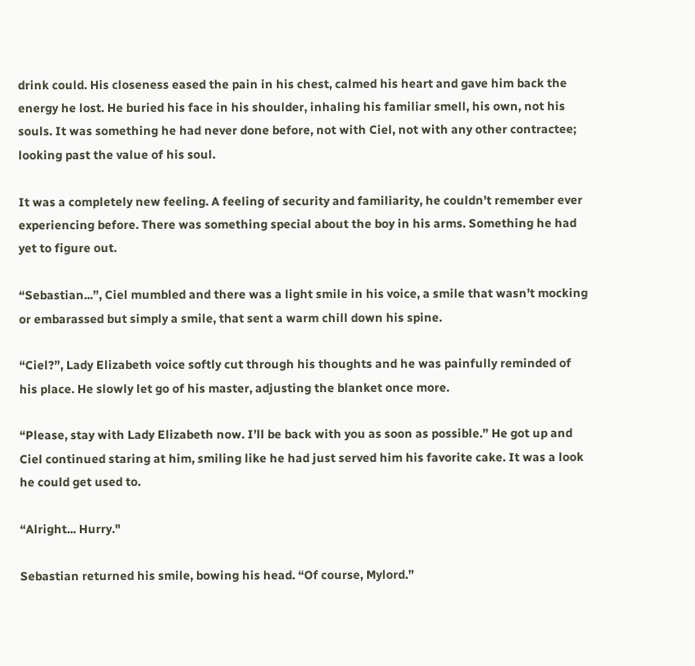drink could. His closeness eased the pain in his chest, calmed his heart and gave him back the energy he lost. He buried his face in his shoulder, inhaling his familiar smell, his own, not his souls. It was something he had never done before, not with Ciel, not with any other contractee; looking past the value of his soul.

It was a completely new feeling. A feeling of security and familiarity, he couldn’t remember ever experiencing before. There was something special about the boy in his arms. Something he had yet to figure out.

“Sebastian...”, Ciel mumbled and there was a light smile in his voice, a smile that wasn’t mocking or embarassed but simply a smile, that sent a warm chill down his spine.

“Ciel?”, Lady Elizabeth voice softly cut through his thoughts and he was painfully reminded of his place. He slowly let go of his master, adjusting the blanket once more.

“Please, stay with Lady Elizabeth now. I’ll be back with you as soon as possible.” He got up and Ciel continued staring at him, smiling like he had just served him his favorite cake. It was a look he could get used to.

“Alright... Hurry."

Sebastian returned his smile, bowing his head. “Of course, Mylord.”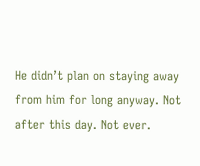He didn’t plan on staying away from him for long anyway. Not after this day. Not ever.